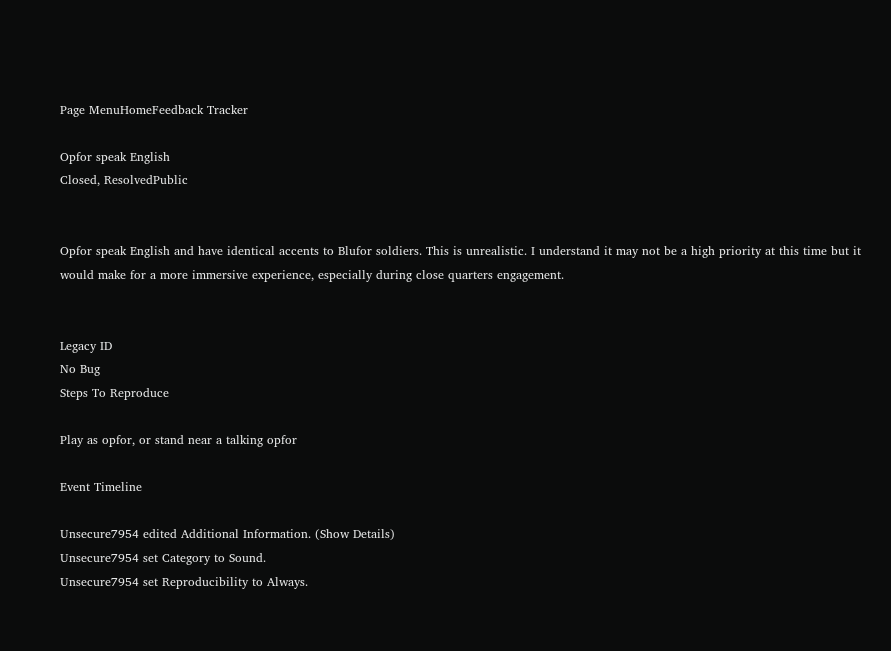Page MenuHomeFeedback Tracker

Opfor speak English
Closed, ResolvedPublic


Opfor speak English and have identical accents to Blufor soldiers. This is unrealistic. I understand it may not be a high priority at this time but it would make for a more immersive experience, especially during close quarters engagement.


Legacy ID
No Bug
Steps To Reproduce

Play as opfor, or stand near a talking opfor

Event Timeline

Unsecure7954 edited Additional Information. (Show Details)
Unsecure7954 set Category to Sound.
Unsecure7954 set Reproducibility to Always.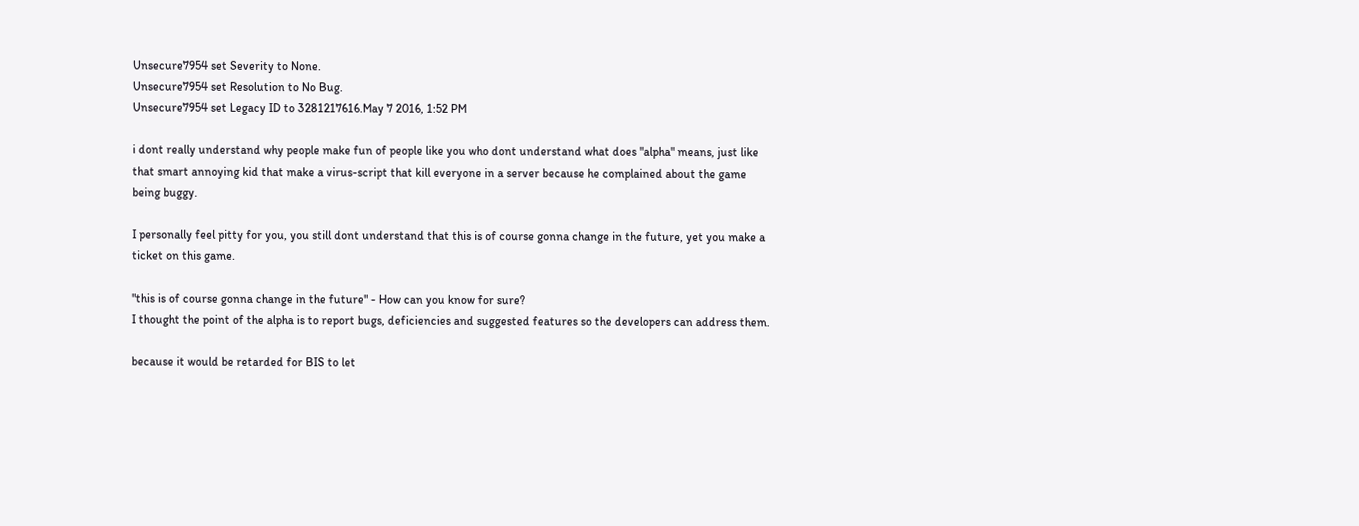Unsecure7954 set Severity to None.
Unsecure7954 set Resolution to No Bug.
Unsecure7954 set Legacy ID to 3281217616.May 7 2016, 1:52 PM

i dont really understand why people make fun of people like you who dont understand what does "alpha" means, just like that smart annoying kid that make a virus-script that kill everyone in a server because he complained about the game being buggy.

I personally feel pitty for you, you still dont understand that this is of course gonna change in the future, yet you make a ticket on this game.

"this is of course gonna change in the future" - How can you know for sure?
I thought the point of the alpha is to report bugs, deficiencies and suggested features so the developers can address them.

because it would be retarded for BIS to let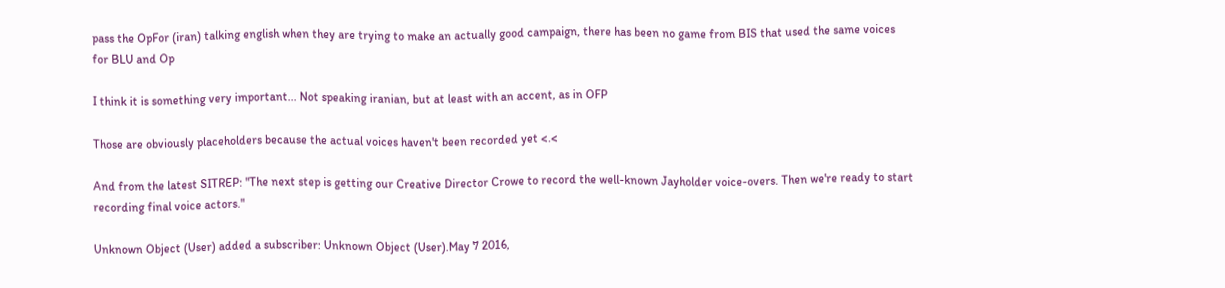pass the OpFor (iran) talking english when they are trying to make an actually good campaign, there has been no game from BIS that used the same voices for BLU and Op

I think it is something very important... Not speaking iranian, but at least with an accent, as in OFP

Those are obviously placeholders because the actual voices haven't been recorded yet <.<

And from the latest SITREP: "The next step is getting our Creative Director Crowe to record the well-known Jayholder voice-overs. Then we're ready to start recording final voice actors."

Unknown Object (User) added a subscriber: Unknown Object (User).May 7 2016,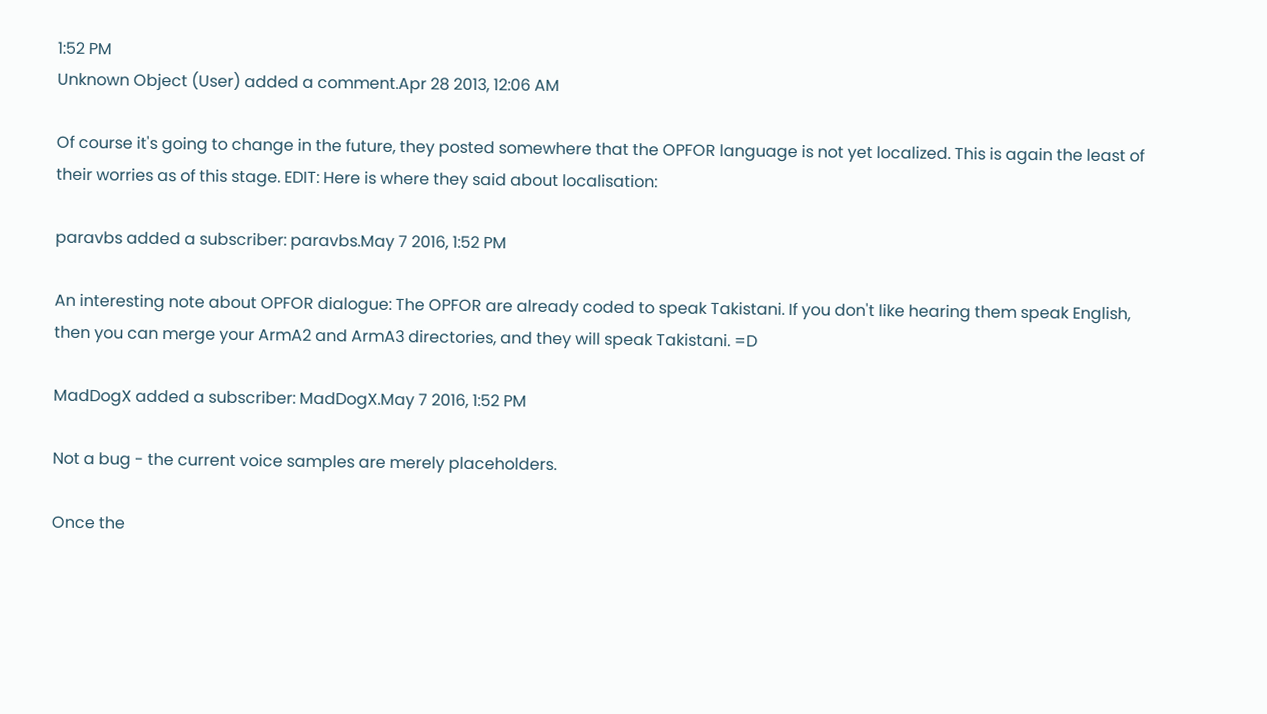1:52 PM
Unknown Object (User) added a comment.Apr 28 2013, 12:06 AM

Of course it's going to change in the future, they posted somewhere that the OPFOR language is not yet localized. This is again the least of their worries as of this stage. EDIT: Here is where they said about localisation:

paravbs added a subscriber: paravbs.May 7 2016, 1:52 PM

An interesting note about OPFOR dialogue: The OPFOR are already coded to speak Takistani. If you don't like hearing them speak English, then you can merge your ArmA2 and ArmA3 directories, and they will speak Takistani. =D

MadDogX added a subscriber: MadDogX.May 7 2016, 1:52 PM

Not a bug - the current voice samples are merely placeholders.

Once the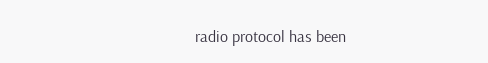radio protocol has been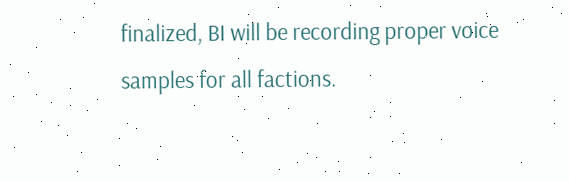finalized, BI will be recording proper voice samples for all factions.